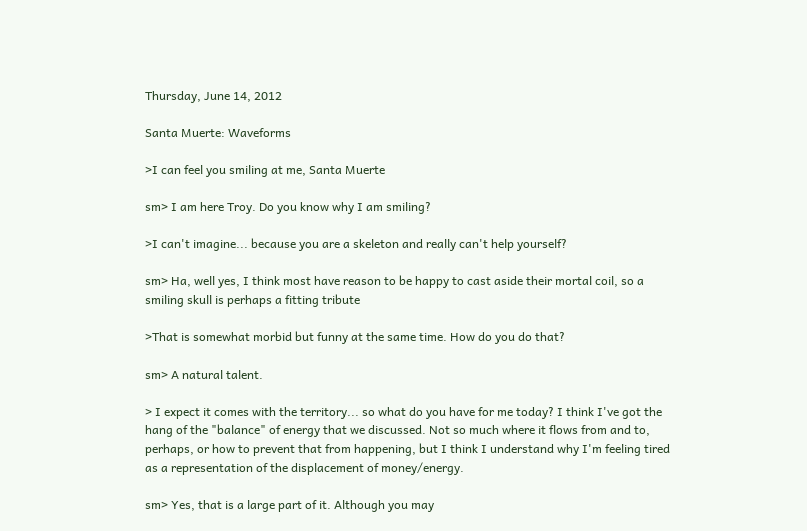Thursday, June 14, 2012

Santa Muerte: Waveforms

>I can feel you smiling at me, Santa Muerte

sm> I am here Troy. Do you know why I am smiling?

>I can't imagine... because you are a skeleton and really can't help yourself?

sm> Ha, well yes, I think most have reason to be happy to cast aside their mortal coil, so a smiling skull is perhaps a fitting tribute

>That is somewhat morbid but funny at the same time. How do you do that?

sm> A natural talent.

> I expect it comes with the territory... so what do you have for me today? I think I've got the hang of the "balance" of energy that we discussed. Not so much where it flows from and to, perhaps, or how to prevent that from happening, but I think I understand why I'm feeling tired as a representation of the displacement of money/energy.

sm> Yes, that is a large part of it. Although you may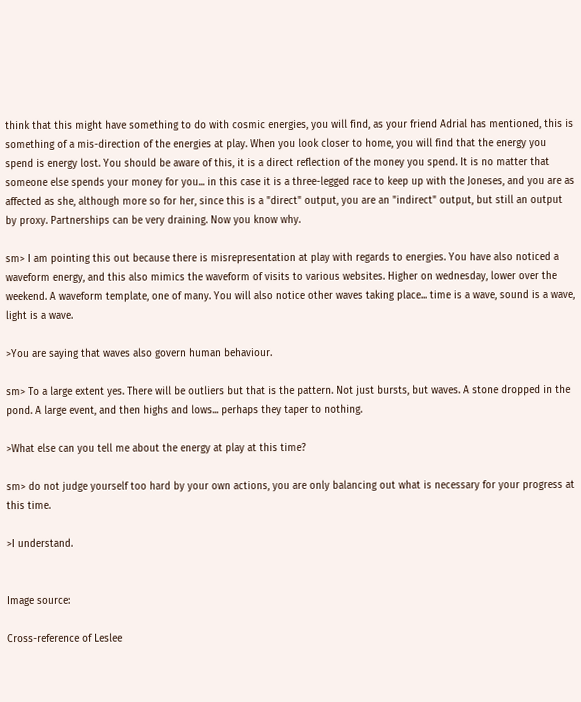think that this might have something to do with cosmic energies, you will find, as your friend Adrial has mentioned, this is something of a mis-direction of the energies at play. When you look closer to home, you will find that the energy you spend is energy lost. You should be aware of this, it is a direct reflection of the money you spend. It is no matter that someone else spends your money for you... in this case it is a three-legged race to keep up with the Joneses, and you are as affected as she, although more so for her, since this is a "direct" output, you are an "indirect" output, but still an output by proxy. Partnerships can be very draining. Now you know why.

sm> I am pointing this out because there is misrepresentation at play with regards to energies. You have also noticed a waveform energy, and this also mimics the waveform of visits to various websites. Higher on wednesday, lower over the weekend. A waveform template, one of many. You will also notice other waves taking place... time is a wave, sound is a wave, light is a wave.

>You are saying that waves also govern human behaviour.

sm> To a large extent yes. There will be outliers but that is the pattern. Not just bursts, but waves. A stone dropped in the pond. A large event, and then highs and lows... perhaps they taper to nothing.

>What else can you tell me about the energy at play at this time?

sm> do not judge yourself too hard by your own actions, you are only balancing out what is necessary for your progress at this time.

>I understand.


Image source:

Cross-reference of Leslee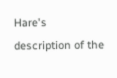Hare's description of the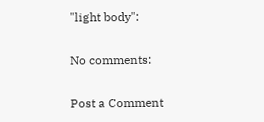"light body":

No comments:

Post a Comment